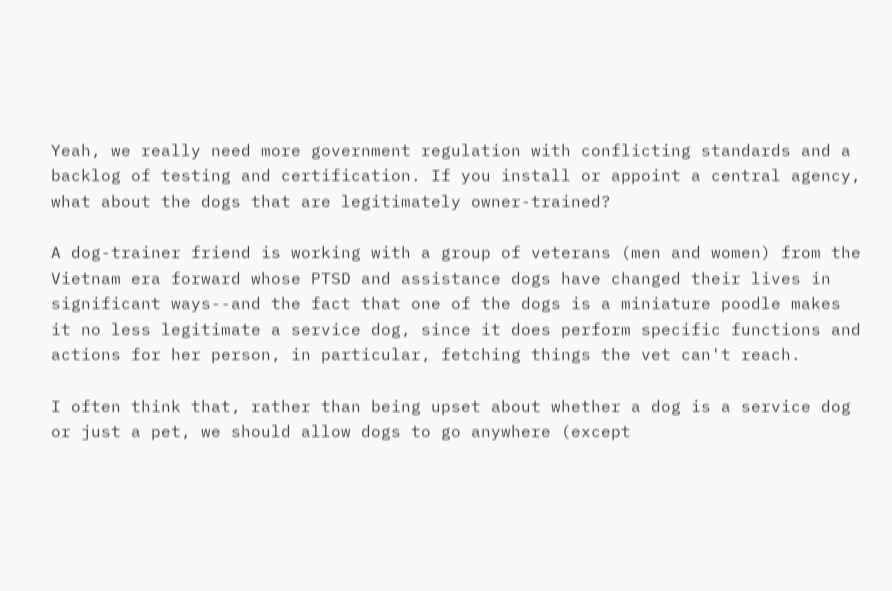Yeah, we really need more government regulation with conflicting standards and a backlog of testing and certification. If you install or appoint a central agency, what about the dogs that are legitimately owner-trained?

A dog-trainer friend is working with a group of veterans (men and women) from the Vietnam era forward whose PTSD and assistance dogs have changed their lives in significant ways--and the fact that one of the dogs is a miniature poodle makes it no less legitimate a service dog, since it does perform specific functions and actions for her person, in particular, fetching things the vet can't reach.

I often think that, rather than being upset about whether a dog is a service dog or just a pet, we should allow dogs to go anywhere (except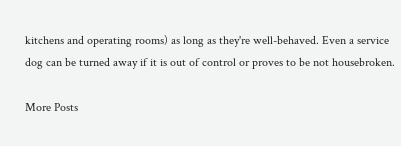kitchens and operating rooms) as long as they're well-behaved. Even a service dog can be turned away if it is out of control or proves to be not housebroken.

More Posts